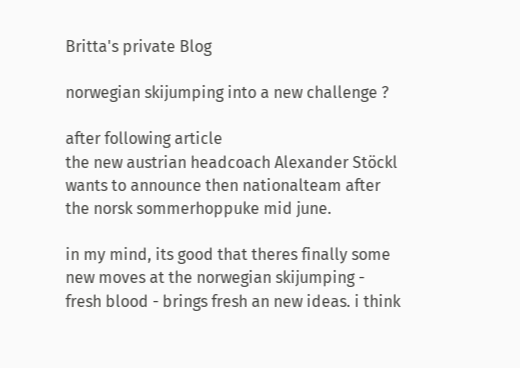Britta's private Blog

norwegian skijumping into a new challenge ?

after following article
the new austrian headcoach Alexander Stöckl wants to announce then nationalteam after the norsk sommerhoppuke mid june.

in my mind, its good that theres finally some new moves at the norwegian skijumping - fresh blood - brings fresh an new ideas. i think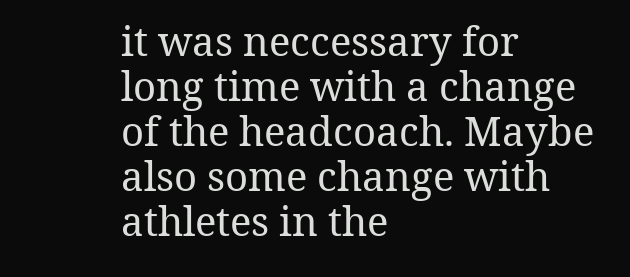it was neccessary for long time with a change of the headcoach. Maybe also some change with athletes in the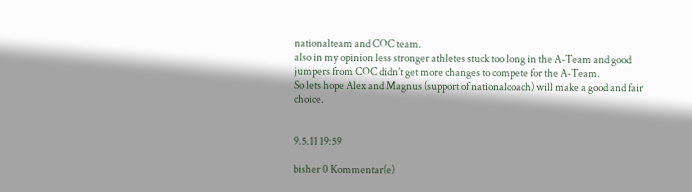nationalteam and COC team.
also in my opinion less stronger athletes stuck too long in the A-Team and good jumpers from COC didn't get more changes to compete for the A-Team.
So lets hope Alex and Magnus (support of nationalcoach) will make a good and fair choice.


9.5.11 19:59

bisher 0 Kommentar(e)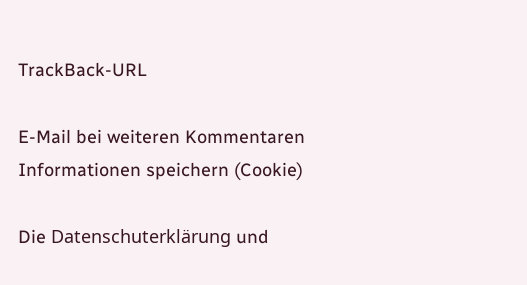TrackBack-URL

E-Mail bei weiteren Kommentaren
Informationen speichern (Cookie)

Die Datenschuterklärung und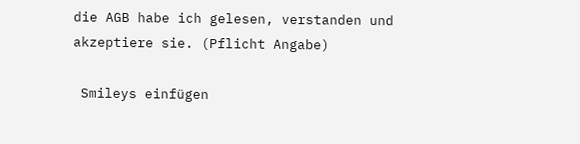die AGB habe ich gelesen, verstanden und akzeptiere sie. (Pflicht Angabe)

 Smileys einfügen